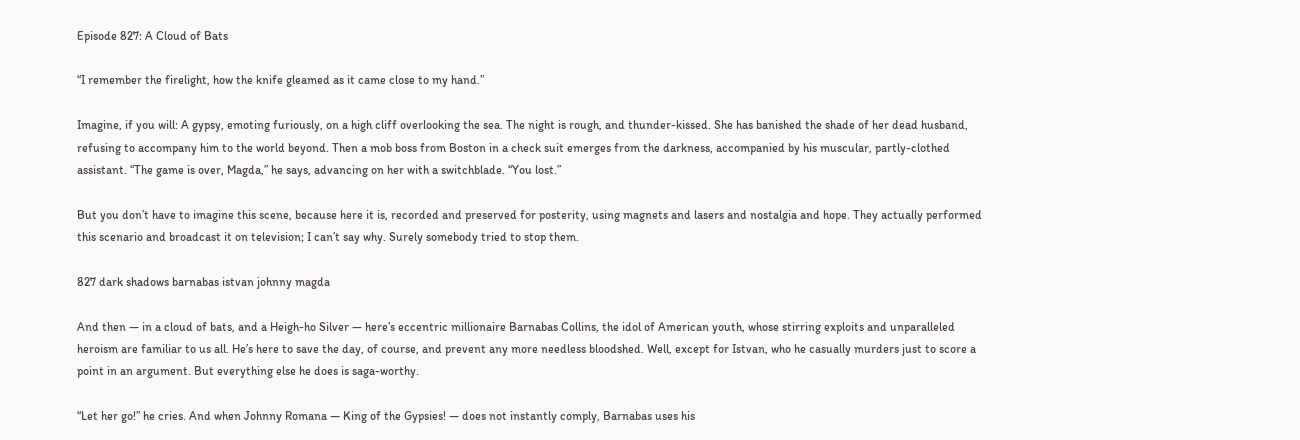Episode 827: A Cloud of Bats

“I remember the firelight, how the knife gleamed as it came close to my hand.”

Imagine, if you will: A gypsy, emoting furiously, on a high cliff overlooking the sea. The night is rough, and thunder-kissed. She has banished the shade of her dead husband, refusing to accompany him to the world beyond. Then a mob boss from Boston in a check suit emerges from the darkness, accompanied by his muscular, partly-clothed assistant. “The game is over, Magda,” he says, advancing on her with a switchblade. “You lost.”

But you don’t have to imagine this scene, because here it is, recorded and preserved for posterity, using magnets and lasers and nostalgia and hope. They actually performed this scenario and broadcast it on television; I can’t say why. Surely somebody tried to stop them.

827 dark shadows barnabas istvan johnny magda

And then — in a cloud of bats, and a Heigh-ho Silver — here’s eccentric millionaire Barnabas Collins, the idol of American youth, whose stirring exploits and unparalleled heroism are familiar to us all. He’s here to save the day, of course, and prevent any more needless bloodshed. Well, except for Istvan, who he casually murders just to score a point in an argument. But everything else he does is saga-worthy.

“Let her go!” he cries. And when Johnny Romana — King of the Gypsies! — does not instantly comply, Barnabas uses his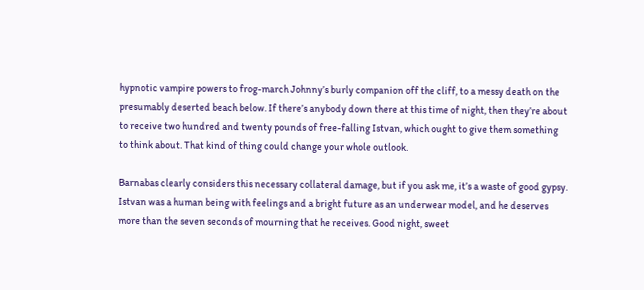hypnotic vampire powers to frog-march Johnny’s burly companion off the cliff, to a messy death on the presumably deserted beach below. If there’s anybody down there at this time of night, then they’re about to receive two hundred and twenty pounds of free-falling Istvan, which ought to give them something to think about. That kind of thing could change your whole outlook.

Barnabas clearly considers this necessary collateral damage, but if you ask me, it’s a waste of good gypsy. Istvan was a human being with feelings and a bright future as an underwear model, and he deserves more than the seven seconds of mourning that he receives. Good night, sweet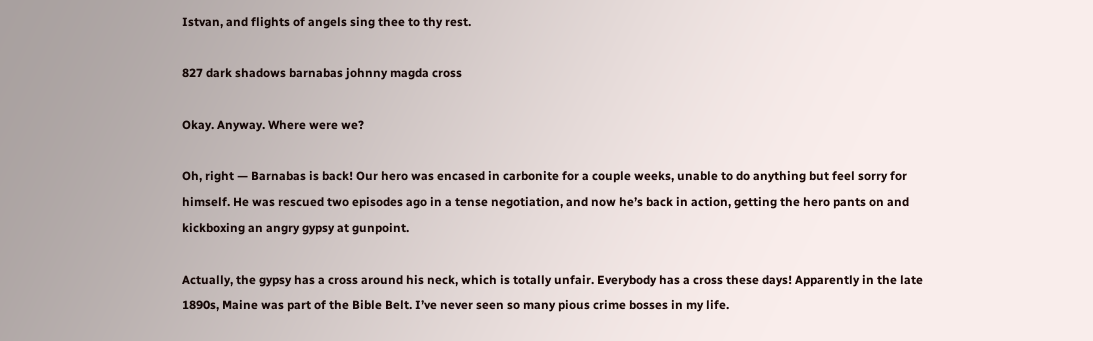Istvan, and flights of angels sing thee to thy rest.

827 dark shadows barnabas johnny magda cross

Okay. Anyway. Where were we?

Oh, right — Barnabas is back! Our hero was encased in carbonite for a couple weeks, unable to do anything but feel sorry for himself. He was rescued two episodes ago in a tense negotiation, and now he’s back in action, getting the hero pants on and kickboxing an angry gypsy at gunpoint.

Actually, the gypsy has a cross around his neck, which is totally unfair. Everybody has a cross these days! Apparently in the late 1890s, Maine was part of the Bible Belt. I’ve never seen so many pious crime bosses in my life.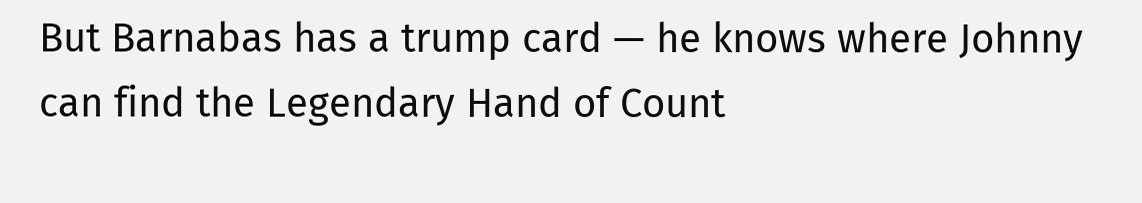But Barnabas has a trump card — he knows where Johnny can find the Legendary Hand of Count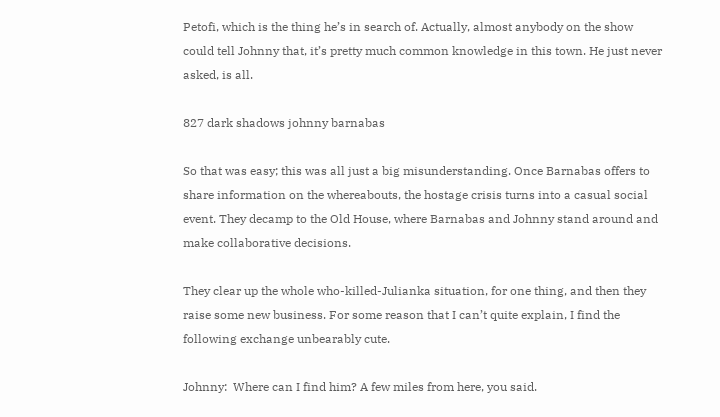Petofi, which is the thing he’s in search of. Actually, almost anybody on the show could tell Johnny that, it’s pretty much common knowledge in this town. He just never asked, is all.

827 dark shadows johnny barnabas

So that was easy; this was all just a big misunderstanding. Once Barnabas offers to share information on the whereabouts, the hostage crisis turns into a casual social event. They decamp to the Old House, where Barnabas and Johnny stand around and make collaborative decisions.

They clear up the whole who-killed-Julianka situation, for one thing, and then they raise some new business. For some reason that I can’t quite explain, I find the following exchange unbearably cute.

Johnny:  Where can I find him? A few miles from here, you said.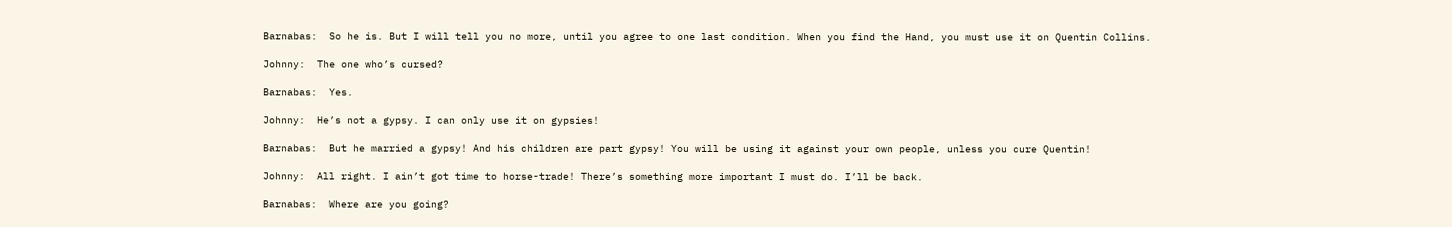Barnabas:  So he is. But I will tell you no more, until you agree to one last condition. When you find the Hand, you must use it on Quentin Collins.

Johnny:  The one who’s cursed?

Barnabas:  Yes.

Johnny:  He’s not a gypsy. I can only use it on gypsies!

Barnabas:  But he married a gypsy! And his children are part gypsy! You will be using it against your own people, unless you cure Quentin!

Johnny:  All right. I ain’t got time to horse-trade! There’s something more important I must do. I’ll be back.

Barnabas:  Where are you going?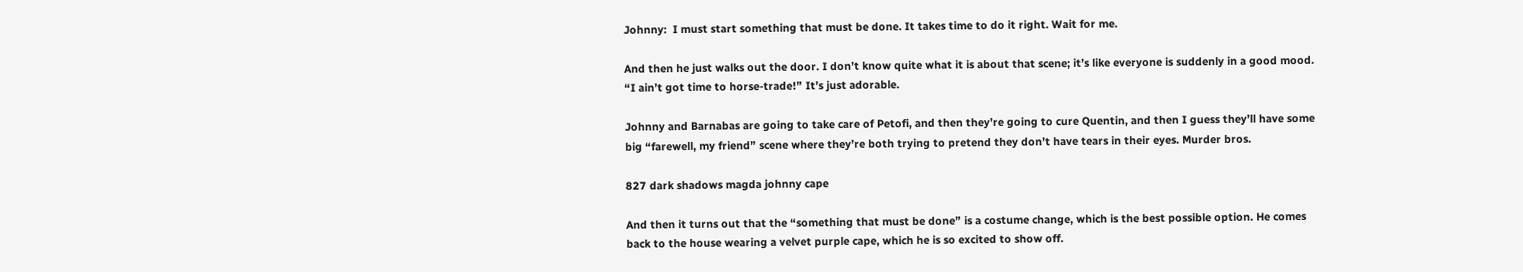Johnny:  I must start something that must be done. It takes time to do it right. Wait for me.

And then he just walks out the door. I don’t know quite what it is about that scene; it’s like everyone is suddenly in a good mood. “I ain’t got time to horse-trade!” It’s just adorable.

Johnny and Barnabas are going to take care of Petofi, and then they’re going to cure Quentin, and then I guess they’ll have some big “farewell, my friend” scene where they’re both trying to pretend they don’t have tears in their eyes. Murder bros.

827 dark shadows magda johnny cape

And then it turns out that the “something that must be done” is a costume change, which is the best possible option. He comes back to the house wearing a velvet purple cape, which he is so excited to show off.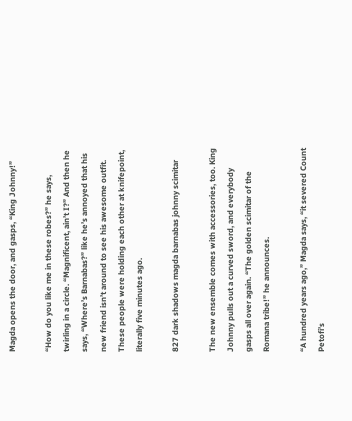Magda opens the door, and gasps, “King Johnny!”

“How do you like me in these robes?” he says, twirling in a circle. “Magnificent, ain’t I?” And then he says, “Where’s Barnabas?” like he’s annoyed that his new friend isn’t around to see his awesome outfit. These people were holding each other at knifepoint, literally five minutes ago.

827 dark shadows magda barnabas johnny scimitar

The new ensemble comes with accessories, too. King Johnny pulls out a curved sword, and everybody gasps all over again. “The golden scimitar of the Romana tribe!” he announces.

“A hundred years ago,” Magda says, “it severed Count Petofi’s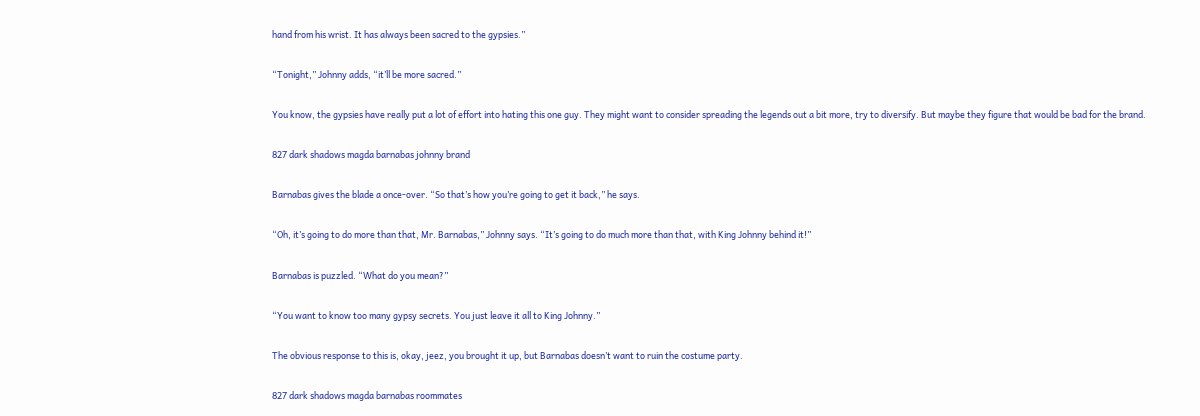hand from his wrist. It has always been sacred to the gypsies.”

“Tonight,” Johnny adds, “it’ll be more sacred.”

You know, the gypsies have really put a lot of effort into hating this one guy. They might want to consider spreading the legends out a bit more, try to diversify. But maybe they figure that would be bad for the brand.

827 dark shadows magda barnabas johnny brand

Barnabas gives the blade a once-over. “So that’s how you’re going to get it back,” he says.

“Oh, it’s going to do more than that, Mr. Barnabas,” Johnny says. “It’s going to do much more than that, with King Johnny behind it!”

Barnabas is puzzled. “What do you mean?”

“You want to know too many gypsy secrets. You just leave it all to King Johnny.”

The obvious response to this is, okay, jeez, you brought it up, but Barnabas doesn’t want to ruin the costume party.

827 dark shadows magda barnabas roommates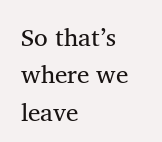So that’s where we leave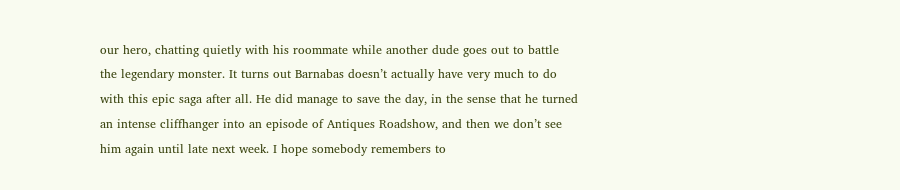our hero, chatting quietly with his roommate while another dude goes out to battle the legendary monster. It turns out Barnabas doesn’t actually have very much to do with this epic saga after all. He did manage to save the day, in the sense that he turned an intense cliffhanger into an episode of Antiques Roadshow, and then we don’t see him again until late next week. I hope somebody remembers to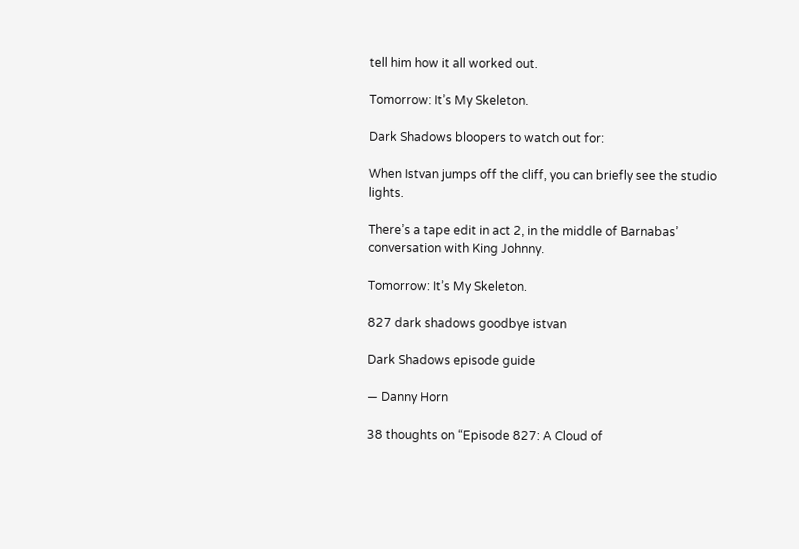tell him how it all worked out.

Tomorrow: It’s My Skeleton.

Dark Shadows bloopers to watch out for:

When Istvan jumps off the cliff, you can briefly see the studio lights.

There’s a tape edit in act 2, in the middle of Barnabas’ conversation with King Johnny.

Tomorrow: It’s My Skeleton.

827 dark shadows goodbye istvan

Dark Shadows episode guide

— Danny Horn

38 thoughts on “Episode 827: A Cloud of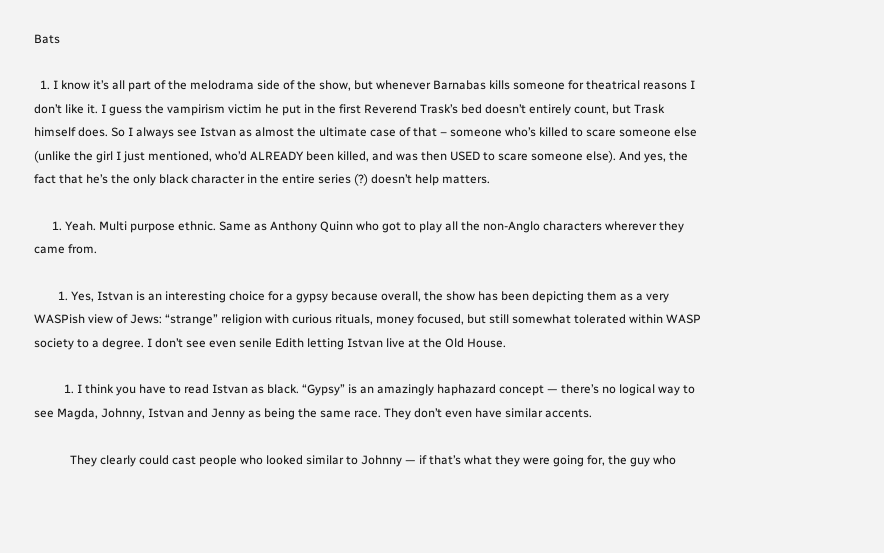Bats

  1. I know it’s all part of the melodrama side of the show, but whenever Barnabas kills someone for theatrical reasons I don’t like it. I guess the vampirism victim he put in the first Reverend Trask’s bed doesn’t entirely count, but Trask himself does. So I always see Istvan as almost the ultimate case of that – someone who’s killed to scare someone else (unlike the girl I just mentioned, who’d ALREADY been killed, and was then USED to scare someone else). And yes, the fact that he’s the only black character in the entire series (?) doesn’t help matters.

      1. Yeah. Multi purpose ethnic. Same as Anthony Quinn who got to play all the non-Anglo characters wherever they came from.

        1. Yes, Istvan is an interesting choice for a gypsy because overall, the show has been depicting them as a very WASPish view of Jews: “strange” religion with curious rituals, money focused, but still somewhat tolerated within WASP society to a degree. I don’t see even senile Edith letting Istvan live at the Old House.

          1. I think you have to read Istvan as black. “Gypsy” is an amazingly haphazard concept — there’s no logical way to see Magda, Johnny, Istvan and Jenny as being the same race. They don’t even have similar accents.

            They clearly could cast people who looked similar to Johnny — if that’s what they were going for, the guy who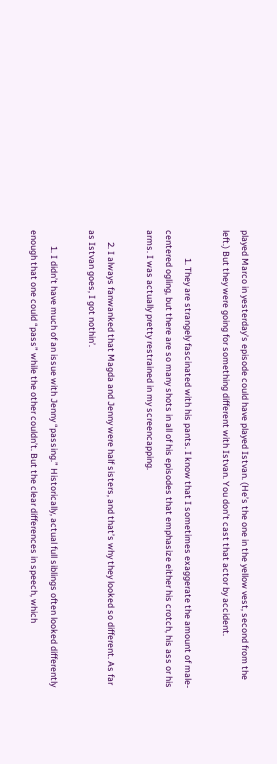played Marco in yesterday’s episode could have played Istvan. (He’s the one in the yellow vest, second from the left.) But they were going for something different with Istvan. You don’t cast that actor by accident.

              1. They are strangely fascinated with his pants. I know that I sometimes exaggerate the amount of male-centered ogling, but there are so many shots in all of his episodes that emphasize either his crotch, his ass or his arms. I was actually pretty restrained in my screencapping.

      2. I always fanwanked that Magda and Jenny were half sisters, and that’s why they looked so different. As far as Istvan goes, I got nothin’.

        1. I didn’t have much of an issue with Jenny “passing.” Historically, actual full siblings often looked differently enough that one could “pass” while the other couldn’t. But the clear differences in speech, which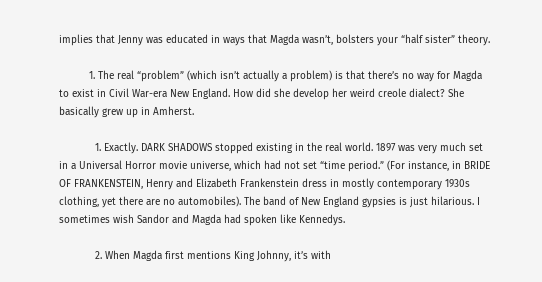implies that Jenny was educated in ways that Magda wasn’t, bolsters your “half sister” theory.

          1. The real “problem” (which isn’t actually a problem) is that there’s no way for Magda to exist in Civil War-era New England. How did she develop her weird creole dialect? She basically grew up in Amherst.

            1. Exactly. DARK SHADOWS stopped existing in the real world. 1897 was very much set in a Universal Horror movie universe, which had not set “time period.” (For instance, in BRIDE OF FRANKENSTEIN, Henry and Elizabeth Frankenstein dress in mostly contemporary 1930s clothing, yet there are no automobiles). The band of New England gypsies is just hilarious. I sometimes wish Sandor and Magda had spoken like Kennedys.

            2. When Magda first mentions King Johnny, it’s with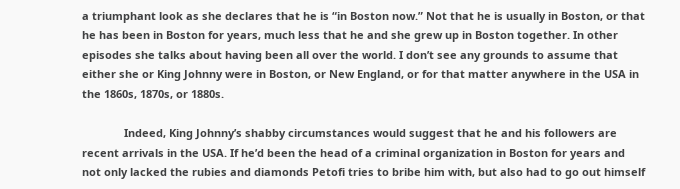a triumphant look as she declares that he is “in Boston now.” Not that he is usually in Boston, or that he has been in Boston for years, much less that he and she grew up in Boston together. In other episodes she talks about having been all over the world. I don’t see any grounds to assume that either she or King Johnny were in Boston, or New England, or for that matter anywhere in the USA in the 1860s, 1870s, or 1880s.

              Indeed, King Johnny’s shabby circumstances would suggest that he and his followers are recent arrivals in the USA. If he’d been the head of a criminal organization in Boston for years and not only lacked the rubies and diamonds Petofi tries to bribe him with, but also had to go out himself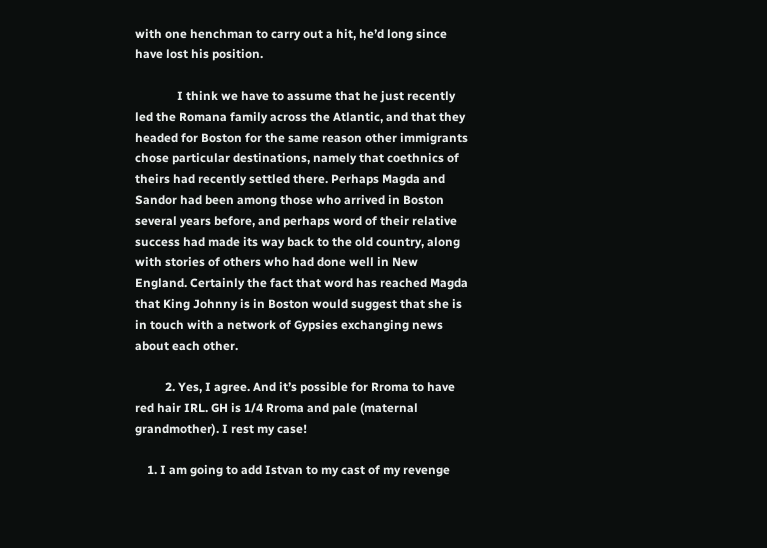with one henchman to carry out a hit, he’d long since have lost his position.

              I think we have to assume that he just recently led the Romana family across the Atlantic, and that they headed for Boston for the same reason other immigrants chose particular destinations, namely that coethnics of theirs had recently settled there. Perhaps Magda and Sandor had been among those who arrived in Boston several years before, and perhaps word of their relative success had made its way back to the old country, along with stories of others who had done well in New England. Certainly the fact that word has reached Magda that King Johnny is in Boston would suggest that she is in touch with a network of Gypsies exchanging news about each other.

          2. Yes, I agree. And it’s possible for Rroma to have red hair IRL. GH is 1/4 Rroma and pale (maternal grandmother). I rest my case!

    1. I am going to add Istvan to my cast of my revenge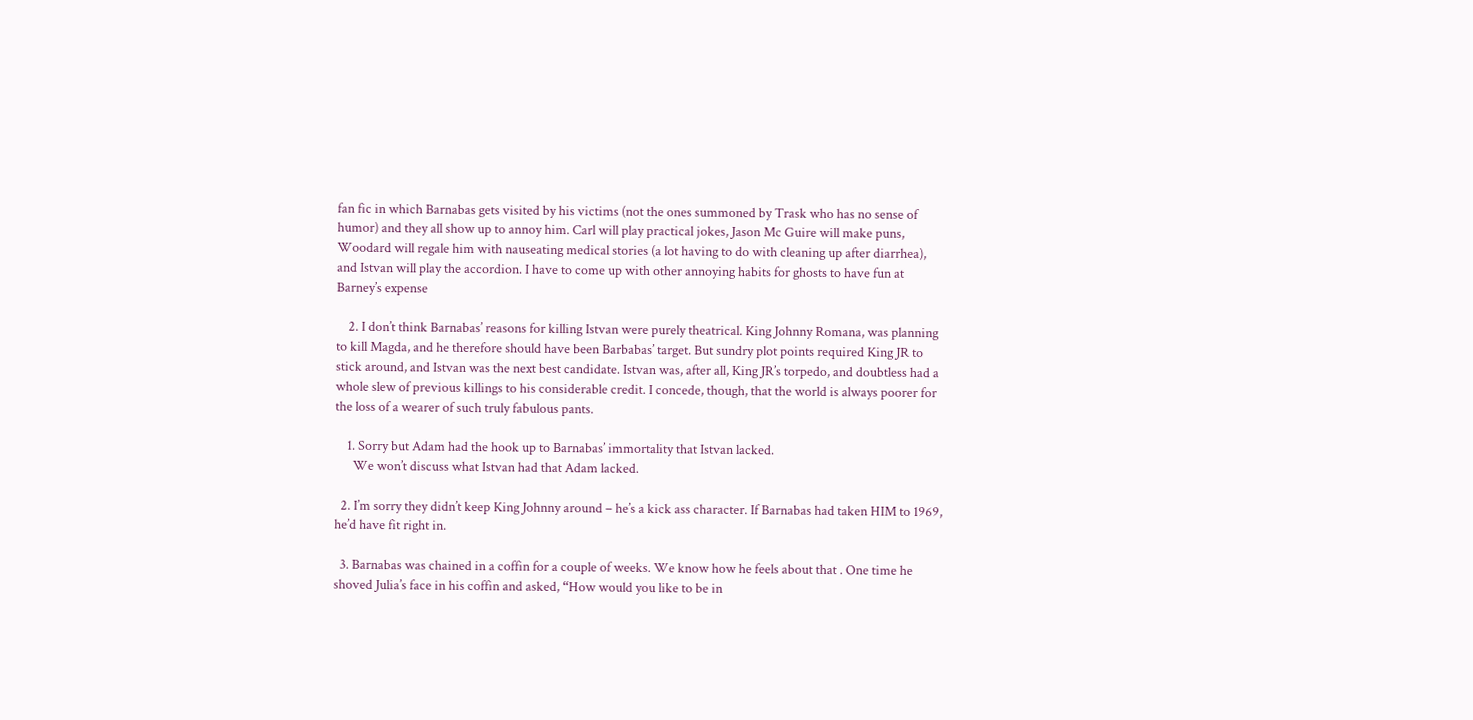fan fic in which Barnabas gets visited by his victims (not the ones summoned by Trask who has no sense of humor) and they all show up to annoy him. Carl will play practical jokes, Jason Mc Guire will make puns, Woodard will regale him with nauseating medical stories (a lot having to do with cleaning up after diarrhea), and Istvan will play the accordion. I have to come up with other annoying habits for ghosts to have fun at Barney’s expense

    2. I don’t think Barnabas’ reasons for killing Istvan were purely theatrical. King Johnny Romana, was planning to kill Magda, and he therefore should have been Barbabas’ target. But sundry plot points required King JR to stick around, and Istvan was the next best candidate. Istvan was, after all, King JR’s torpedo, and doubtless had a whole slew of previous killings to his considerable credit. I concede, though, that the world is always poorer for the loss of a wearer of such truly fabulous pants.

    1. Sorry but Adam had the hook up to Barnabas’ immortality that Istvan lacked.
      We won’t discuss what Istvan had that Adam lacked.

  2. I’m sorry they didn’t keep King Johnny around – he’s a kick ass character. If Barnabas had taken HIM to 1969, he’d have fit right in.

  3. Barnabas was chained in a coffin for a couple of weeks. We know how he feels about that . One time he shoved Julia’s face in his coffin and asked, “How would you like to be in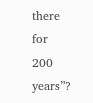there for 200 years”?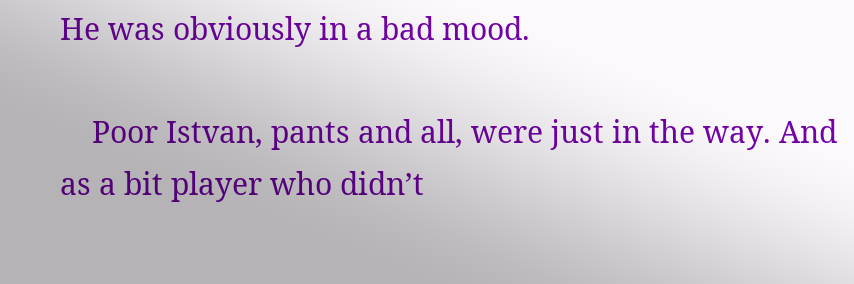He was obviously in a bad mood.

    Poor Istvan, pants and all, were just in the way. And as a bit player who didn’t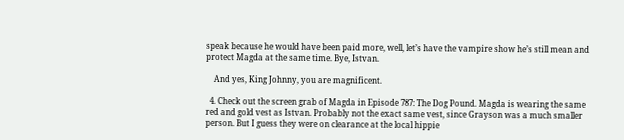speak because he would have been paid more, well, let’s have the vampire show he’s still mean and protect Magda at the same time. Bye, Istvan.

    And yes, King Johnny, you are magnificent.

  4. Check out the screen grab of Magda in Episode 787: The Dog Pound. Magda is wearing the same red and gold vest as Istvan. Probably not the exact same vest, since Grayson was a much smaller person. But I guess they were on clearance at the local hippie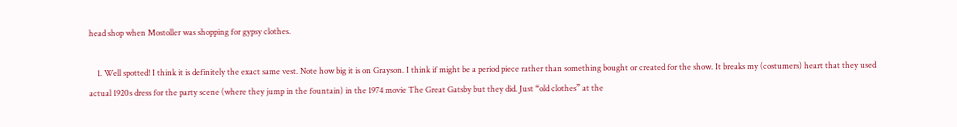head shop when Mostoller was shopping for gypsy clothes.

    1. Well spotted! I think it is definitely the exact same vest. Note how big it is on Grayson. I think if might be a period piece rather than something bought or created for the show. It breaks my (costumers) heart that they used actual 1920s dress for the party scene (where they jump in the fountain) in the 1974 movie The Great Gatsby but they did. Just “old clothes” at the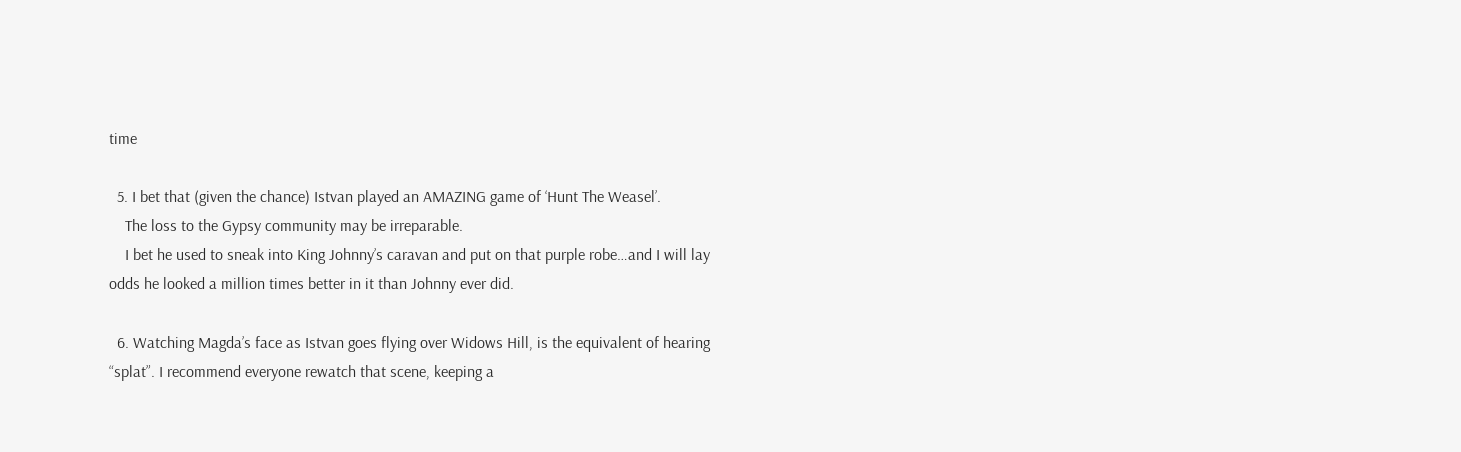time

  5. I bet that (given the chance) Istvan played an AMAZING game of ‘Hunt The Weasel’.
    The loss to the Gypsy community may be irreparable.
    I bet he used to sneak into King Johnny’s caravan and put on that purple robe…and I will lay odds he looked a million times better in it than Johnny ever did.

  6. Watching Magda’s face as Istvan goes flying over Widows Hill, is the equivalent of hearing “splat”. I recommend everyone rewatch that scene, keeping a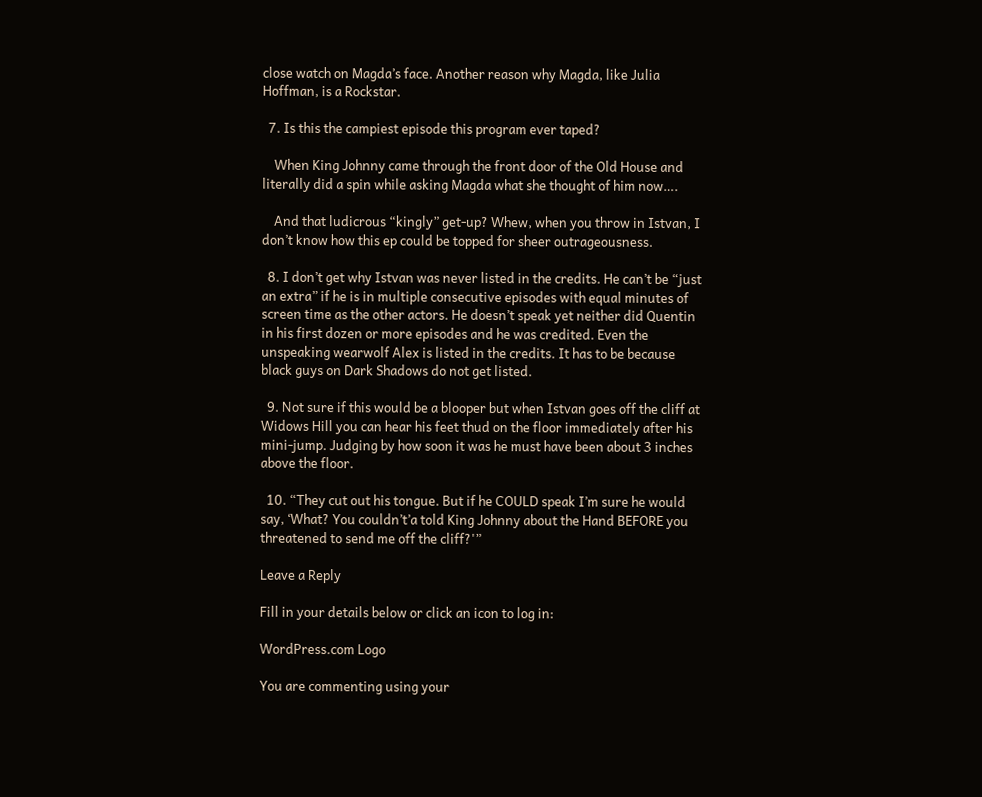close watch on Magda’s face. Another reason why Magda, like Julia Hoffman, is a Rockstar.

  7. Is this the campiest episode this program ever taped?

    When King Johnny came through the front door of the Old House and literally did a spin while asking Magda what she thought of him now….

    And that ludicrous “kingly” get-up? Whew, when you throw in Istvan, I don’t know how this ep could be topped for sheer outrageousness.

  8. I don’t get why Istvan was never listed in the credits. He can’t be “just an extra” if he is in multiple consecutive episodes with equal minutes of screen time as the other actors. He doesn’t speak yet neither did Quentin in his first dozen or more episodes and he was credited. Even the unspeaking wearwolf Alex is listed in the credits. It has to be because black guys on Dark Shadows do not get listed.

  9. Not sure if this would be a blooper but when Istvan goes off the cliff at Widows Hill you can hear his feet thud on the floor immediately after his mini-jump. Judging by how soon it was he must have been about 3 inches above the floor.

  10. “They cut out his tongue. But if he COULD speak I’m sure he would say, ‘What? You couldn’t’a told King Johnny about the Hand BEFORE you threatened to send me off the cliff?'”

Leave a Reply

Fill in your details below or click an icon to log in:

WordPress.com Logo

You are commenting using your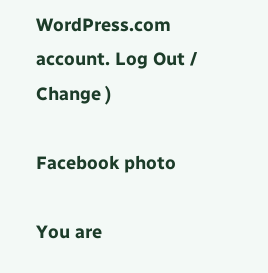WordPress.com account. Log Out /  Change )

Facebook photo

You are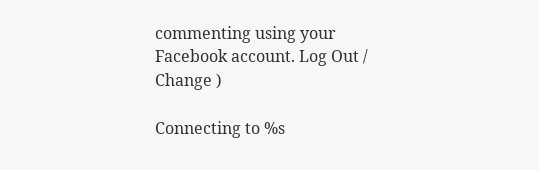commenting using your Facebook account. Log Out /  Change )

Connecting to %s